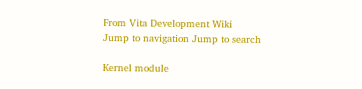From Vita Development Wiki
Jump to navigation Jump to search

Kernel module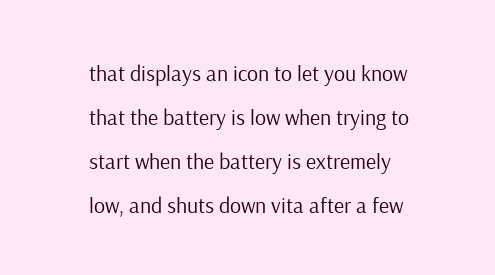that displays an icon to let you know that the battery is low when trying to start when the battery is extremely low, and shuts down vita after a few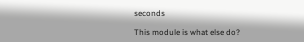seconds

This module is what else do?